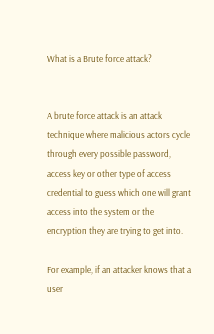What is a Brute force attack?


A brute force attack is an attack technique where malicious actors cycle through every possible password, access key or other type of access credential to guess which one will grant access into the system or the encryption they are trying to get into.

For example, if an attacker knows that a user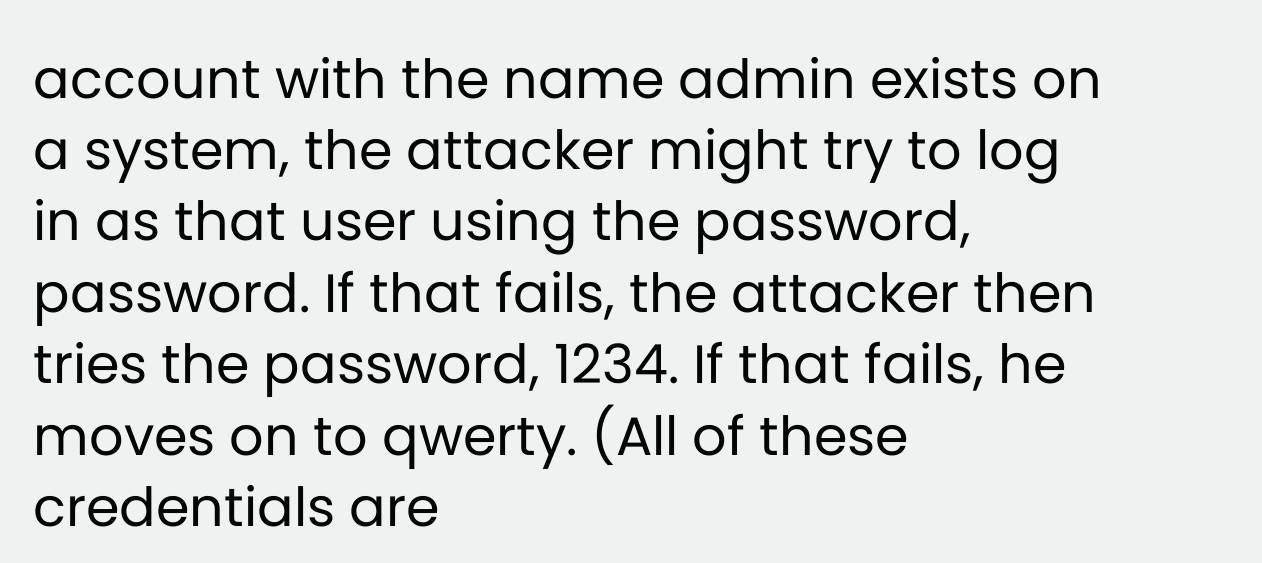account with the name admin exists on a system, the attacker might try to log in as that user using the password, password. If that fails, the attacker then tries the password, 1234. If that fails, he moves on to qwerty. (All of these credentials are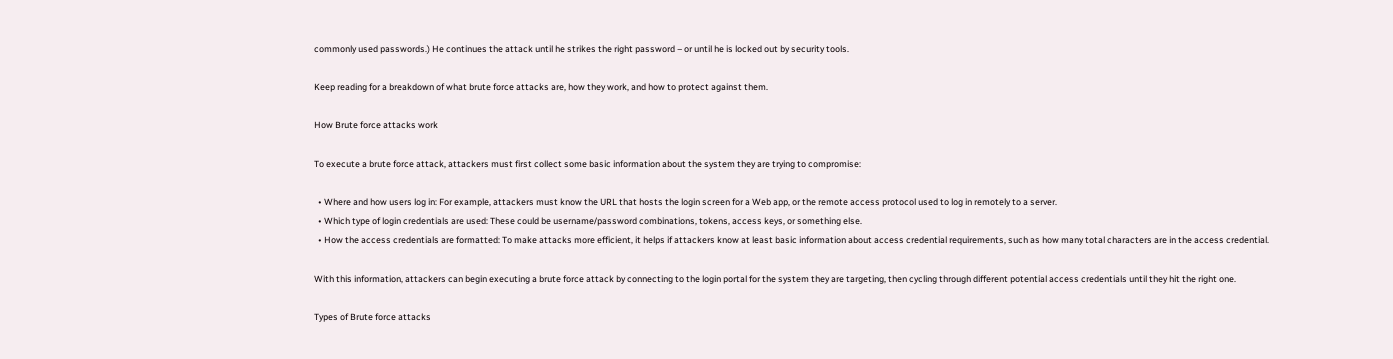commonly used passwords.) He continues the attack until he strikes the right password – or until he is locked out by security tools.

Keep reading for a breakdown of what brute force attacks are, how they work, and how to protect against them.

How Brute force attacks work

To execute a brute force attack, attackers must first collect some basic information about the system they are trying to compromise:

  • Where and how users log in: For example, attackers must know the URL that hosts the login screen for a Web app, or the remote access protocol used to log in remotely to a server.
  • Which type of login credentials are used: These could be username/password combinations, tokens, access keys, or something else.
  • How the access credentials are formatted: To make attacks more efficient, it helps if attackers know at least basic information about access credential requirements, such as how many total characters are in the access credential.

With this information, attackers can begin executing a brute force attack by connecting to the login portal for the system they are targeting, then cycling through different potential access credentials until they hit the right one.

Types of Brute force attacks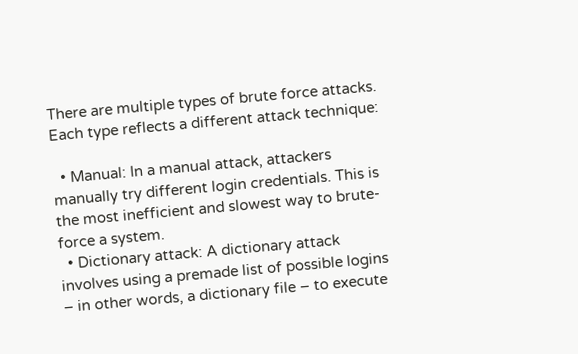There are multiple types of brute force attacks. Each type reflects a different attack technique:

  • Manual: In a manual attack, attackers manually try different login credentials. This is the most inefficient and slowest way to brute-force a system.
  • Dictionary attack: A dictionary attack involves using a premade list of possible logins – in other words, a dictionary file – to execute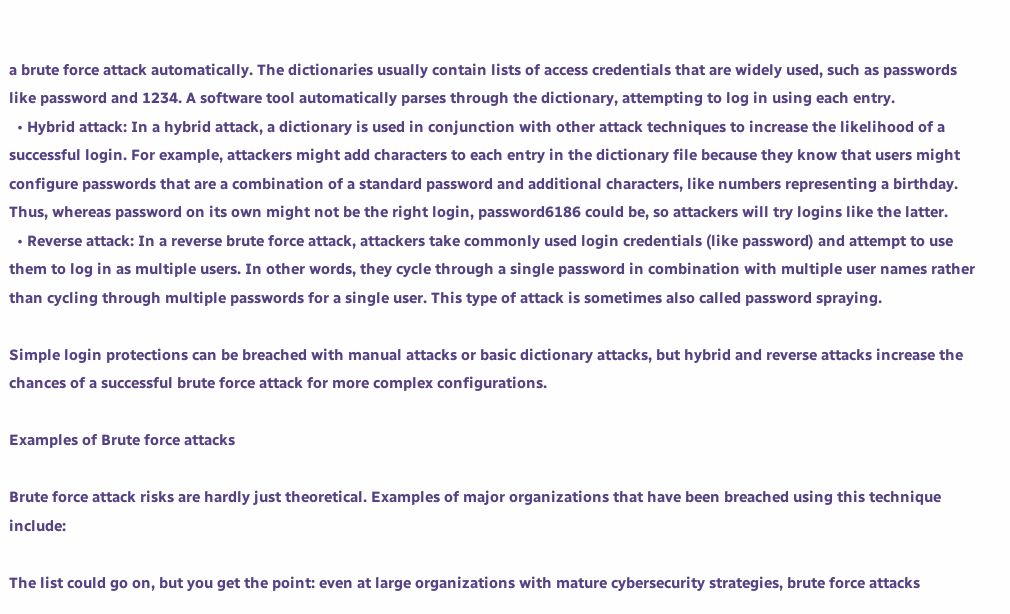a brute force attack automatically. The dictionaries usually contain lists of access credentials that are widely used, such as passwords like password and 1234. A software tool automatically parses through the dictionary, attempting to log in using each entry.
  • Hybrid attack: In a hybrid attack, a dictionary is used in conjunction with other attack techniques to increase the likelihood of a successful login. For example, attackers might add characters to each entry in the dictionary file because they know that users might configure passwords that are a combination of a standard password and additional characters, like numbers representing a birthday. Thus, whereas password on its own might not be the right login, password6186 could be, so attackers will try logins like the latter.
  • Reverse attack: In a reverse brute force attack, attackers take commonly used login credentials (like password) and attempt to use them to log in as multiple users. In other words, they cycle through a single password in combination with multiple user names rather than cycling through multiple passwords for a single user. This type of attack is sometimes also called password spraying.

Simple login protections can be breached with manual attacks or basic dictionary attacks, but hybrid and reverse attacks increase the chances of a successful brute force attack for more complex configurations.

Examples of Brute force attacks

Brute force attack risks are hardly just theoretical. Examples of major organizations that have been breached using this technique include:

The list could go on, but you get the point: even at large organizations with mature cybersecurity strategies, brute force attacks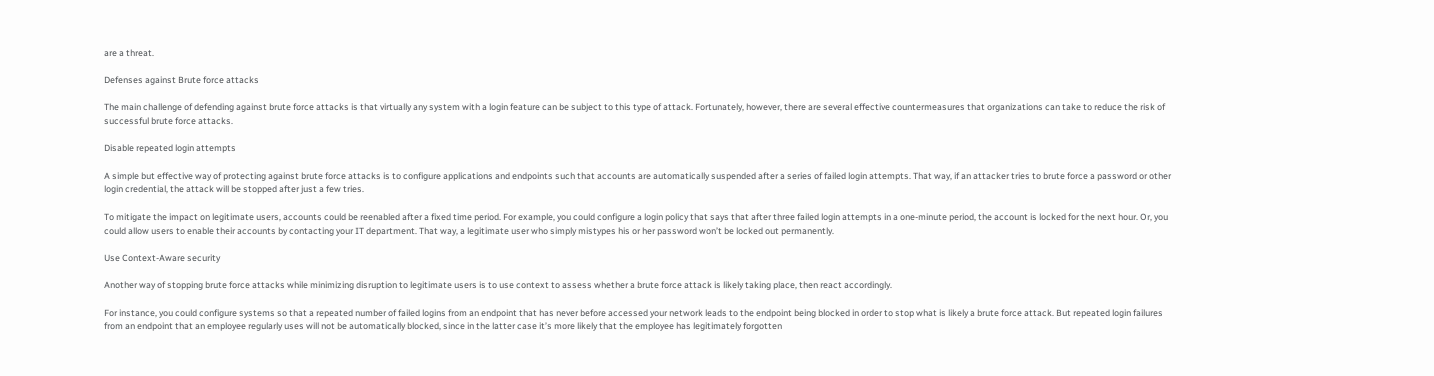are a threat.

Defenses against Brute force attacks

The main challenge of defending against brute force attacks is that virtually any system with a login feature can be subject to this type of attack. Fortunately, however, there are several effective countermeasures that organizations can take to reduce the risk of successful brute force attacks.

Disable repeated login attempts

A simple but effective way of protecting against brute force attacks is to configure applications and endpoints such that accounts are automatically suspended after a series of failed login attempts. That way, if an attacker tries to brute force a password or other login credential, the attack will be stopped after just a few tries.

To mitigate the impact on legitimate users, accounts could be reenabled after a fixed time period. For example, you could configure a login policy that says that after three failed login attempts in a one-minute period, the account is locked for the next hour. Or, you could allow users to enable their accounts by contacting your IT department. That way, a legitimate user who simply mistypes his or her password won’t be locked out permanently.

Use Context-Aware security

Another way of stopping brute force attacks while minimizing disruption to legitimate users is to use context to assess whether a brute force attack is likely taking place, then react accordingly.

For instance, you could configure systems so that a repeated number of failed logins from an endpoint that has never before accessed your network leads to the endpoint being blocked in order to stop what is likely a brute force attack. But repeated login failures from an endpoint that an employee regularly uses will not be automatically blocked, since in the latter case it’s more likely that the employee has legitimately forgotten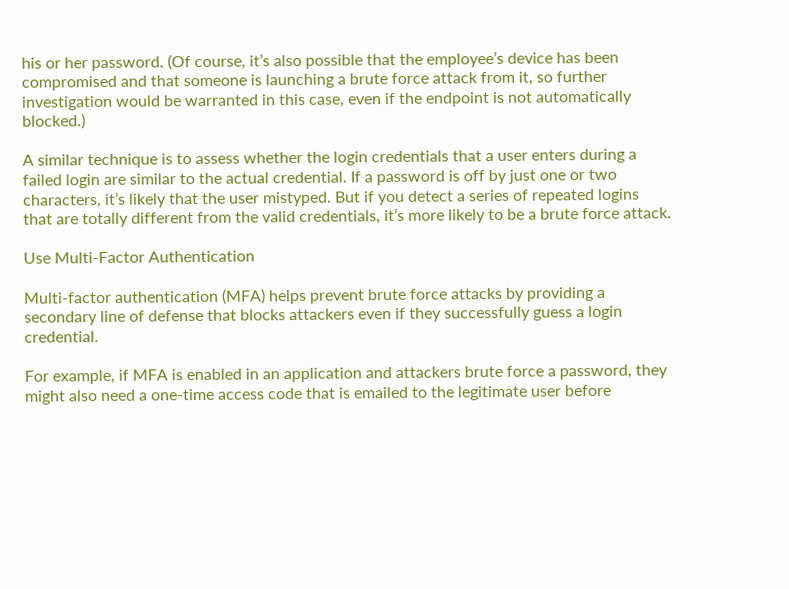his or her password. (Of course, it’s also possible that the employee’s device has been compromised and that someone is launching a brute force attack from it, so further investigation would be warranted in this case, even if the endpoint is not automatically blocked.)

A similar technique is to assess whether the login credentials that a user enters during a failed login are similar to the actual credential. If a password is off by just one or two characters, it’s likely that the user mistyped. But if you detect a series of repeated logins that are totally different from the valid credentials, it’s more likely to be a brute force attack.

Use Multi-Factor Authentication

Multi-factor authentication (MFA) helps prevent brute force attacks by providing a secondary line of defense that blocks attackers even if they successfully guess a login credential.

For example, if MFA is enabled in an application and attackers brute force a password, they might also need a one-time access code that is emailed to the legitimate user before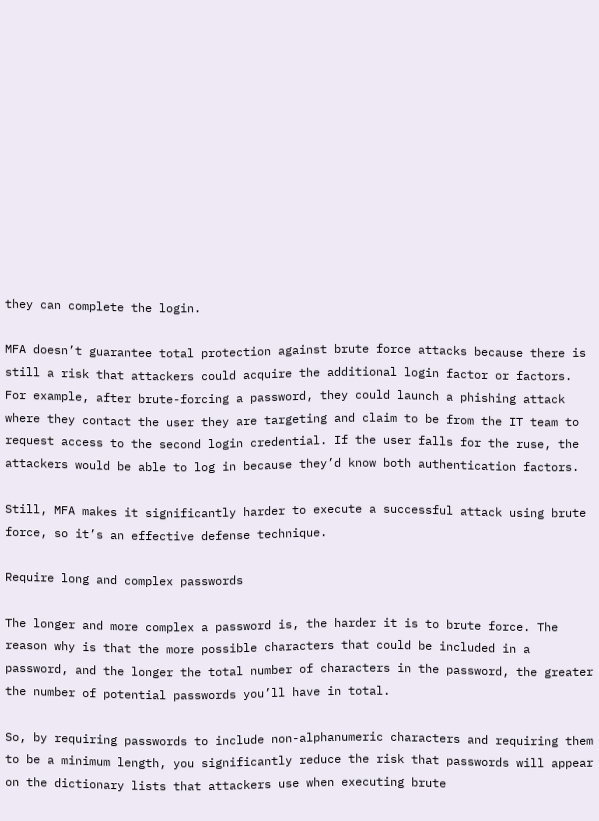they can complete the login.

MFA doesn’t guarantee total protection against brute force attacks because there is still a risk that attackers could acquire the additional login factor or factors. For example, after brute-forcing a password, they could launch a phishing attack where they contact the user they are targeting and claim to be from the IT team to request access to the second login credential. If the user falls for the ruse, the attackers would be able to log in because they’d know both authentication factors.

Still, MFA makes it significantly harder to execute a successful attack using brute force, so it’s an effective defense technique.

Require long and complex passwords

The longer and more complex a password is, the harder it is to brute force. The reason why is that the more possible characters that could be included in a password, and the longer the total number of characters in the password, the greater the number of potential passwords you’ll have in total.

So, by requiring passwords to include non-alphanumeric characters and requiring them to be a minimum length, you significantly reduce the risk that passwords will appear on the dictionary lists that attackers use when executing brute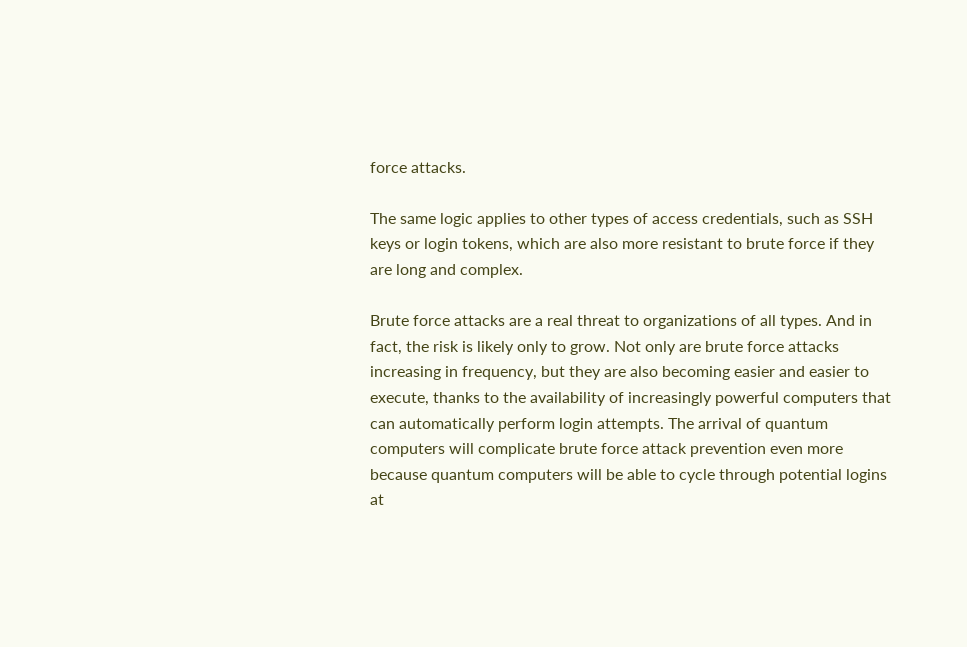force attacks.

The same logic applies to other types of access credentials, such as SSH keys or login tokens, which are also more resistant to brute force if they are long and complex.

Brute force attacks are a real threat to organizations of all types. And in fact, the risk is likely only to grow. Not only are brute force attacks increasing in frequency, but they are also becoming easier and easier to execute, thanks to the availability of increasingly powerful computers that can automatically perform login attempts. The arrival of quantum computers will complicate brute force attack prevention even more because quantum computers will be able to cycle through potential logins at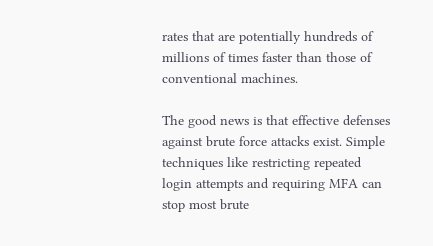rates that are potentially hundreds of millions of times faster than those of conventional machines.

The good news is that effective defenses against brute force attacks exist. Simple techniques like restricting repeated login attempts and requiring MFA can stop most brute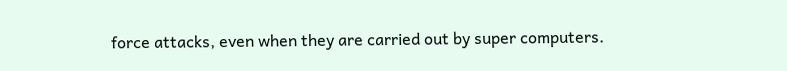force attacks, even when they are carried out by super computers.